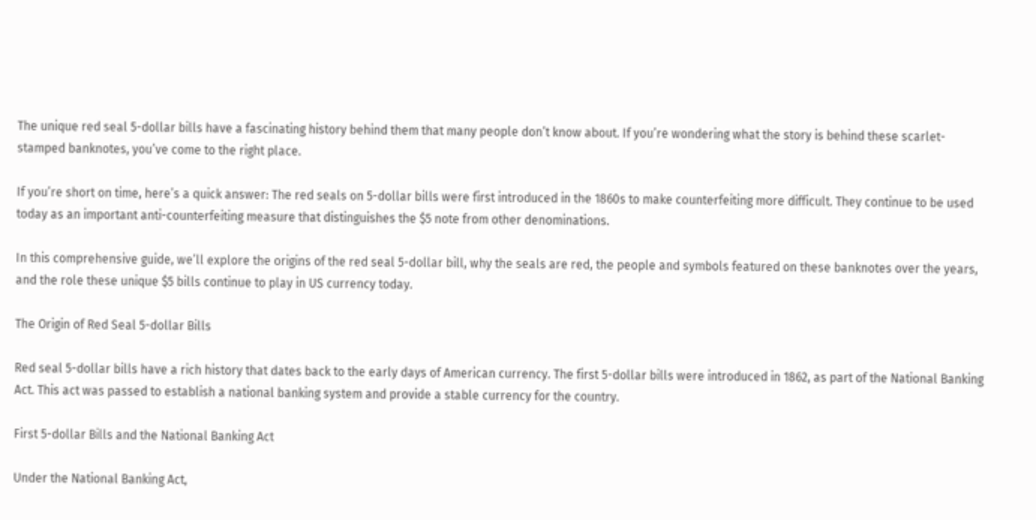The unique red seal 5-dollar bills have a fascinating history behind them that many people don’t know about. If you’re wondering what the story is behind these scarlet-stamped banknotes, you’ve come to the right place.

If you’re short on time, here’s a quick answer: The red seals on 5-dollar bills were first introduced in the 1860s to make counterfeiting more difficult. They continue to be used today as an important anti-counterfeiting measure that distinguishes the $5 note from other denominations.

In this comprehensive guide, we’ll explore the origins of the red seal 5-dollar bill, why the seals are red, the people and symbols featured on these banknotes over the years, and the role these unique $5 bills continue to play in US currency today.

The Origin of Red Seal 5-dollar Bills

Red seal 5-dollar bills have a rich history that dates back to the early days of American currency. The first 5-dollar bills were introduced in 1862, as part of the National Banking Act. This act was passed to establish a national banking system and provide a stable currency for the country.

First 5-dollar Bills and the National Banking Act

Under the National Banking Act,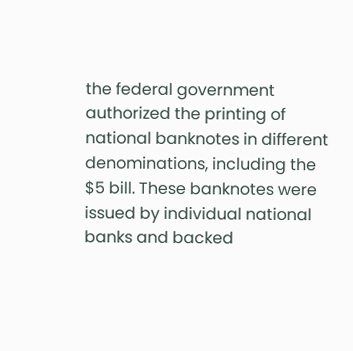the federal government authorized the printing of national banknotes in different denominations, including the $5 bill. These banknotes were issued by individual national banks and backed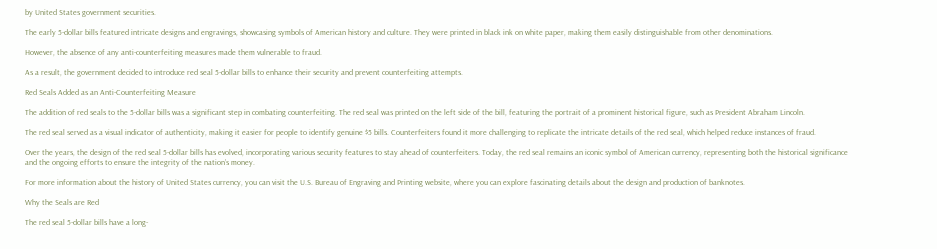by United States government securities.

The early 5-dollar bills featured intricate designs and engravings, showcasing symbols of American history and culture. They were printed in black ink on white paper, making them easily distinguishable from other denominations.

However, the absence of any anti-counterfeiting measures made them vulnerable to fraud.

As a result, the government decided to introduce red seal 5-dollar bills to enhance their security and prevent counterfeiting attempts.

Red Seals Added as an Anti-Counterfeiting Measure

The addition of red seals to the 5-dollar bills was a significant step in combating counterfeiting. The red seal was printed on the left side of the bill, featuring the portrait of a prominent historical figure, such as President Abraham Lincoln.

The red seal served as a visual indicator of authenticity, making it easier for people to identify genuine $5 bills. Counterfeiters found it more challenging to replicate the intricate details of the red seal, which helped reduce instances of fraud.

Over the years, the design of the red seal 5-dollar bills has evolved, incorporating various security features to stay ahead of counterfeiters. Today, the red seal remains an iconic symbol of American currency, representing both the historical significance and the ongoing efforts to ensure the integrity of the nation’s money.

For more information about the history of United States currency, you can visit the U.S. Bureau of Engraving and Printing website, where you can explore fascinating details about the design and production of banknotes.

Why the Seals are Red

The red seal 5-dollar bills have a long-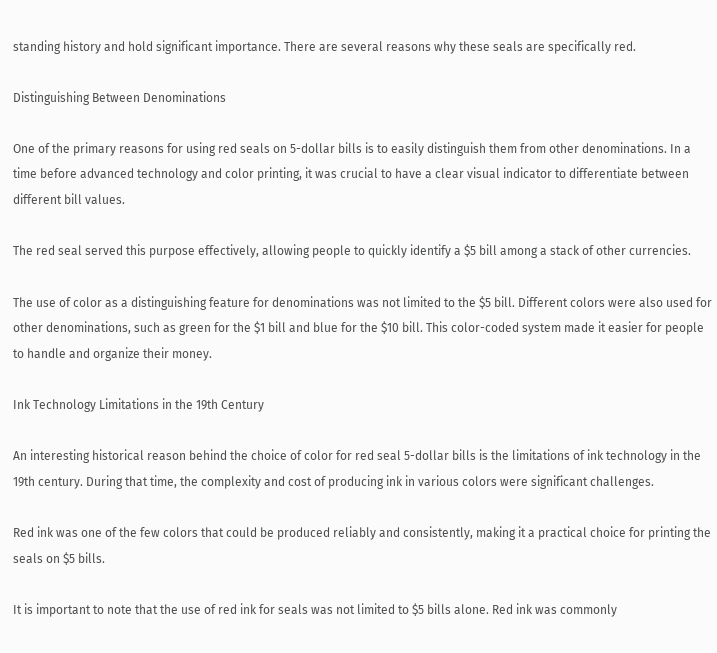standing history and hold significant importance. There are several reasons why these seals are specifically red.

Distinguishing Between Denominations

One of the primary reasons for using red seals on 5-dollar bills is to easily distinguish them from other denominations. In a time before advanced technology and color printing, it was crucial to have a clear visual indicator to differentiate between different bill values.

The red seal served this purpose effectively, allowing people to quickly identify a $5 bill among a stack of other currencies.

The use of color as a distinguishing feature for denominations was not limited to the $5 bill. Different colors were also used for other denominations, such as green for the $1 bill and blue for the $10 bill. This color-coded system made it easier for people to handle and organize their money.

Ink Technology Limitations in the 19th Century

An interesting historical reason behind the choice of color for red seal 5-dollar bills is the limitations of ink technology in the 19th century. During that time, the complexity and cost of producing ink in various colors were significant challenges.

Red ink was one of the few colors that could be produced reliably and consistently, making it a practical choice for printing the seals on $5 bills.

It is important to note that the use of red ink for seals was not limited to $5 bills alone. Red ink was commonly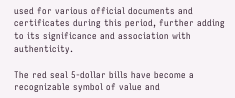used for various official documents and certificates during this period, further adding to its significance and association with authenticity.

The red seal 5-dollar bills have become a recognizable symbol of value and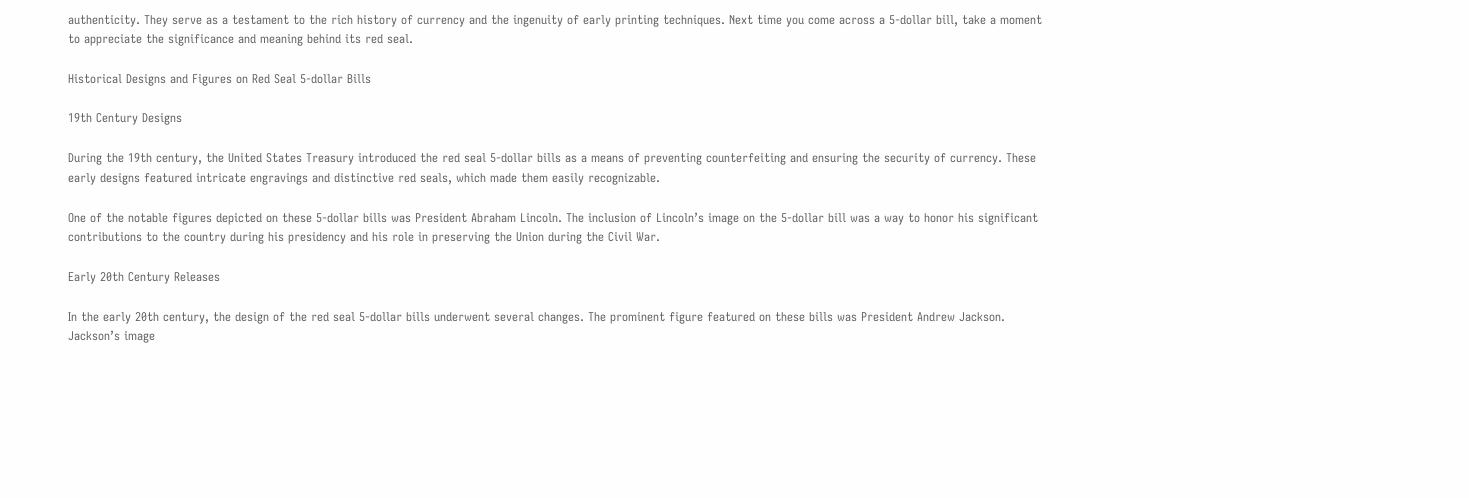authenticity. They serve as a testament to the rich history of currency and the ingenuity of early printing techniques. Next time you come across a 5-dollar bill, take a moment to appreciate the significance and meaning behind its red seal.

Historical Designs and Figures on Red Seal 5-dollar Bills

19th Century Designs

During the 19th century, the United States Treasury introduced the red seal 5-dollar bills as a means of preventing counterfeiting and ensuring the security of currency. These early designs featured intricate engravings and distinctive red seals, which made them easily recognizable.

One of the notable figures depicted on these 5-dollar bills was President Abraham Lincoln. The inclusion of Lincoln’s image on the 5-dollar bill was a way to honor his significant contributions to the country during his presidency and his role in preserving the Union during the Civil War.

Early 20th Century Releases

In the early 20th century, the design of the red seal 5-dollar bills underwent several changes. The prominent figure featured on these bills was President Andrew Jackson. Jackson’s image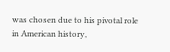was chosen due to his pivotal role in American history,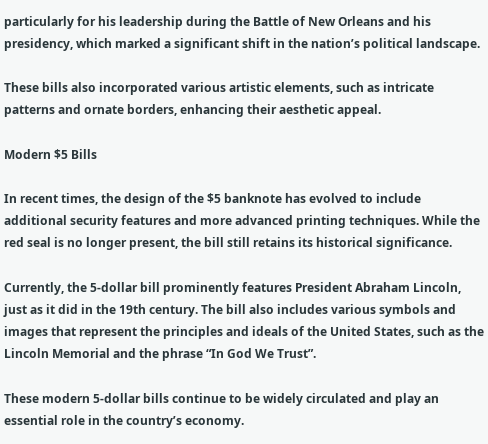particularly for his leadership during the Battle of New Orleans and his presidency, which marked a significant shift in the nation’s political landscape.

These bills also incorporated various artistic elements, such as intricate patterns and ornate borders, enhancing their aesthetic appeal.

Modern $5 Bills

In recent times, the design of the $5 banknote has evolved to include additional security features and more advanced printing techniques. While the red seal is no longer present, the bill still retains its historical significance.

Currently, the 5-dollar bill prominently features President Abraham Lincoln, just as it did in the 19th century. The bill also includes various symbols and images that represent the principles and ideals of the United States, such as the Lincoln Memorial and the phrase “In God We Trust”.

These modern 5-dollar bills continue to be widely circulated and play an essential role in the country’s economy.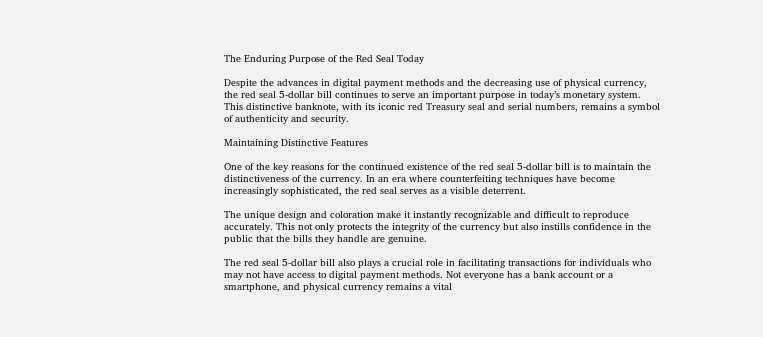The Enduring Purpose of the Red Seal Today

Despite the advances in digital payment methods and the decreasing use of physical currency, the red seal 5-dollar bill continues to serve an important purpose in today’s monetary system. This distinctive banknote, with its iconic red Treasury seal and serial numbers, remains a symbol of authenticity and security.

Maintaining Distinctive Features

One of the key reasons for the continued existence of the red seal 5-dollar bill is to maintain the distinctiveness of the currency. In an era where counterfeiting techniques have become increasingly sophisticated, the red seal serves as a visible deterrent.

The unique design and coloration make it instantly recognizable and difficult to reproduce accurately. This not only protects the integrity of the currency but also instills confidence in the public that the bills they handle are genuine.

The red seal 5-dollar bill also plays a crucial role in facilitating transactions for individuals who may not have access to digital payment methods. Not everyone has a bank account or a smartphone, and physical currency remains a vital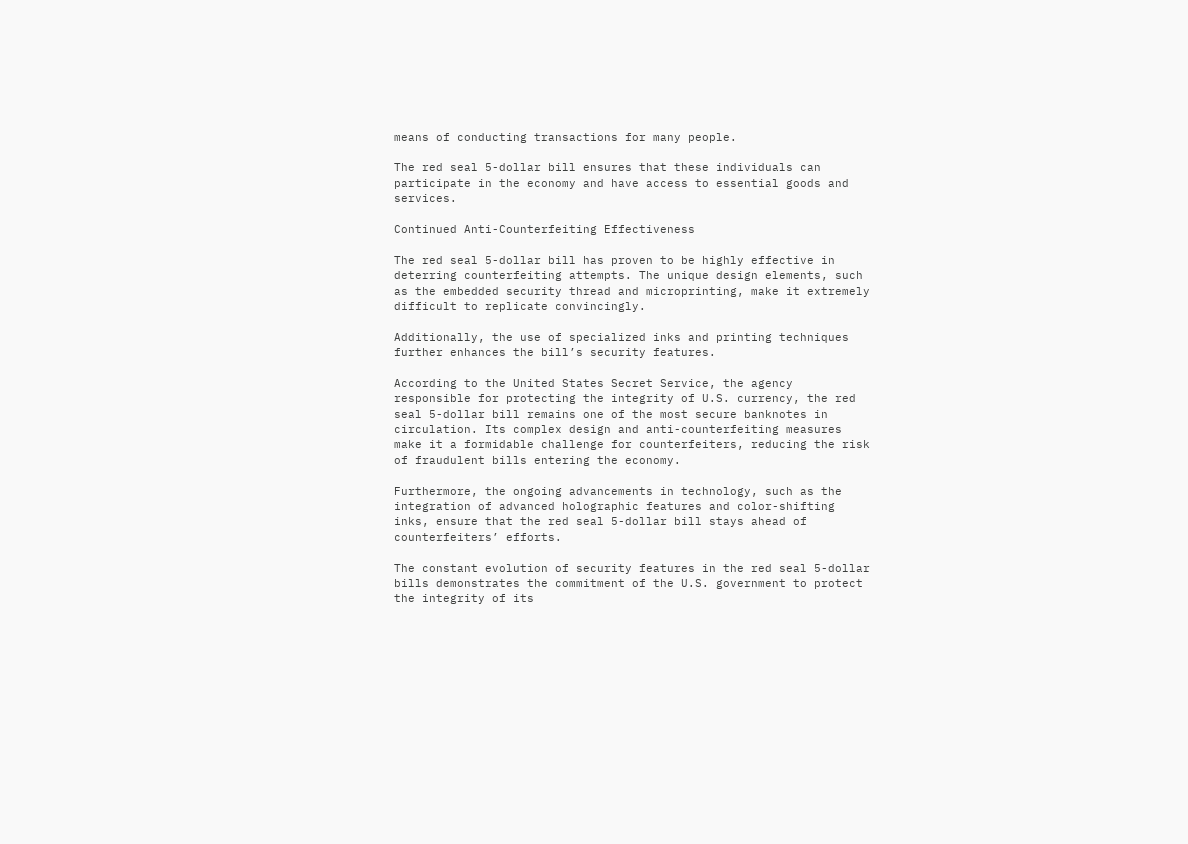means of conducting transactions for many people.

The red seal 5-dollar bill ensures that these individuals can participate in the economy and have access to essential goods and services.

Continued Anti-Counterfeiting Effectiveness

The red seal 5-dollar bill has proven to be highly effective in deterring counterfeiting attempts. The unique design elements, such as the embedded security thread and microprinting, make it extremely difficult to replicate convincingly.

Additionally, the use of specialized inks and printing techniques further enhances the bill’s security features.

According to the United States Secret Service, the agency responsible for protecting the integrity of U.S. currency, the red seal 5-dollar bill remains one of the most secure banknotes in circulation. Its complex design and anti-counterfeiting measures make it a formidable challenge for counterfeiters, reducing the risk of fraudulent bills entering the economy.

Furthermore, the ongoing advancements in technology, such as the integration of advanced holographic features and color-shifting inks, ensure that the red seal 5-dollar bill stays ahead of counterfeiters’ efforts.

The constant evolution of security features in the red seal 5-dollar bills demonstrates the commitment of the U.S. government to protect the integrity of its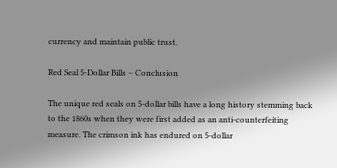currency and maintain public trust.

Red Seal 5-Dollar Bills – Conclusion

The unique red seals on 5-dollar bills have a long history stemming back to the 1860s when they were first added as an anti-counterfeiting measure. The crimson ink has endured on 5-dollar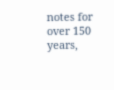notes for over 150 years,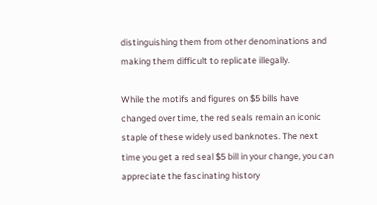distinguishing them from other denominations and making them difficult to replicate illegally.

While the motifs and figures on $5 bills have changed over time, the red seals remain an iconic staple of these widely used banknotes. The next time you get a red seal $5 bill in your change, you can appreciate the fascinating history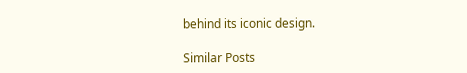behind its iconic design.

Similar Posts